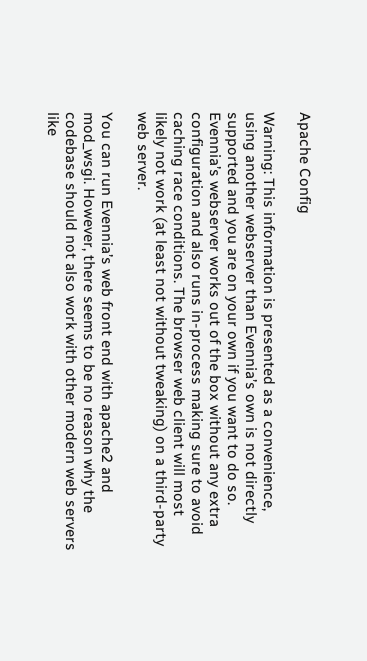Apache Config

Warning: This information is presented as a convenience, using another webserver than Evennia’s own is not directly supported and you are on your own if you want to do so. Evennia’s webserver works out of the box without any extra configuration and also runs in-process making sure to avoid caching race conditions. The browser web client will most likely not work (at least not without tweaking) on a third-party web server.

You can run Evennia’s web front end with apache2 and mod_wsgi. However, there seems to be no reason why the codebase should not also work with other modern web servers like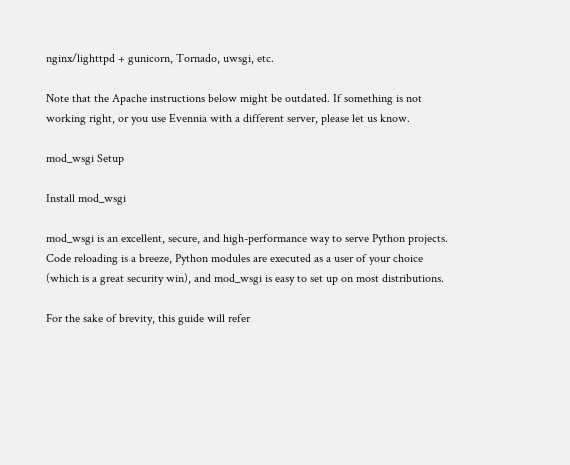nginx/lighttpd + gunicorn, Tornado, uwsgi, etc.

Note that the Apache instructions below might be outdated. If something is not working right, or you use Evennia with a different server, please let us know.

mod_wsgi Setup

Install mod_wsgi

mod_wsgi is an excellent, secure, and high-performance way to serve Python projects. Code reloading is a breeze, Python modules are executed as a user of your choice (which is a great security win), and mod_wsgi is easy to set up on most distributions.

For the sake of brevity, this guide will refer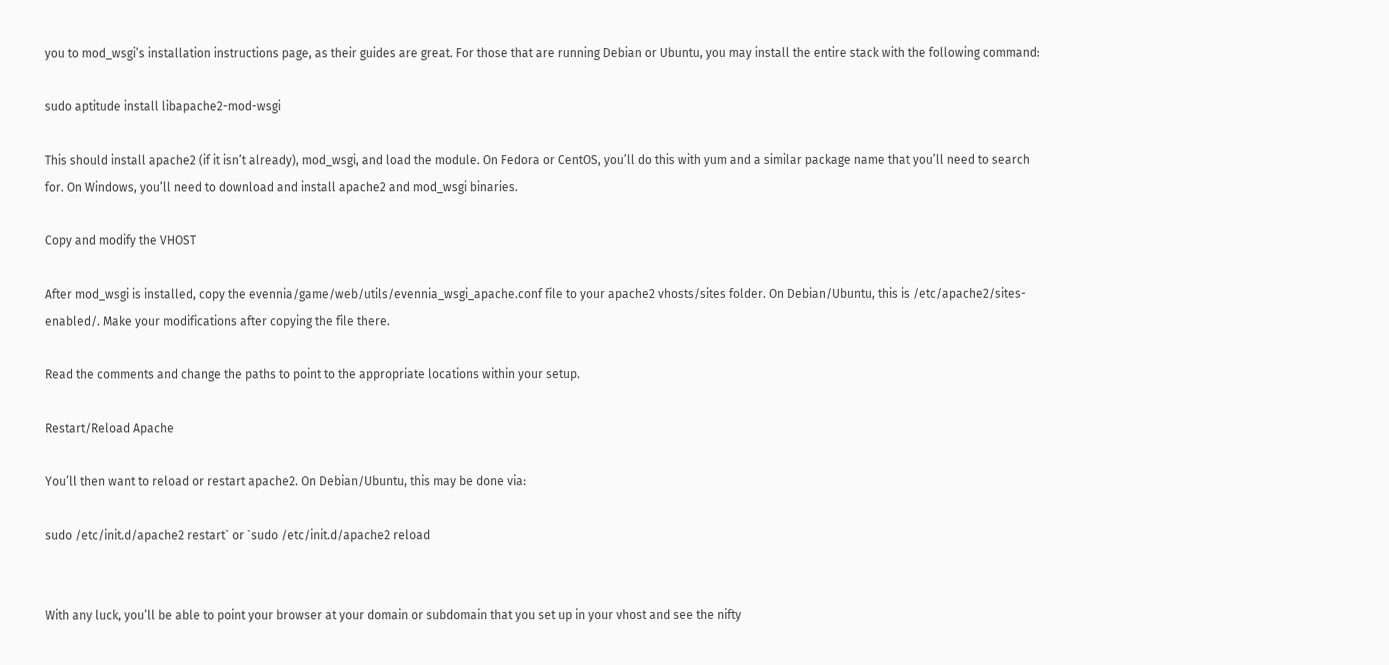you to mod_wsgi’s installation instructions page, as their guides are great. For those that are running Debian or Ubuntu, you may install the entire stack with the following command:

sudo aptitude install libapache2-mod-wsgi

This should install apache2 (if it isn’t already), mod_wsgi, and load the module. On Fedora or CentOS, you’ll do this with yum and a similar package name that you’ll need to search for. On Windows, you’ll need to download and install apache2 and mod_wsgi binaries.

Copy and modify the VHOST

After mod_wsgi is installed, copy the evennia/game/web/utils/evennia_wsgi_apache.conf file to your apache2 vhosts/sites folder. On Debian/Ubuntu, this is /etc/apache2/sites-enabled/. Make your modifications after copying the file there.

Read the comments and change the paths to point to the appropriate locations within your setup.

Restart/Reload Apache

You’ll then want to reload or restart apache2. On Debian/Ubuntu, this may be done via:

sudo /etc/init.d/apache2 restart` or `sudo /etc/init.d/apache2 reload


With any luck, you’ll be able to point your browser at your domain or subdomain that you set up in your vhost and see the nifty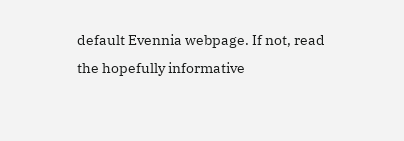default Evennia webpage. If not, read the hopefully informative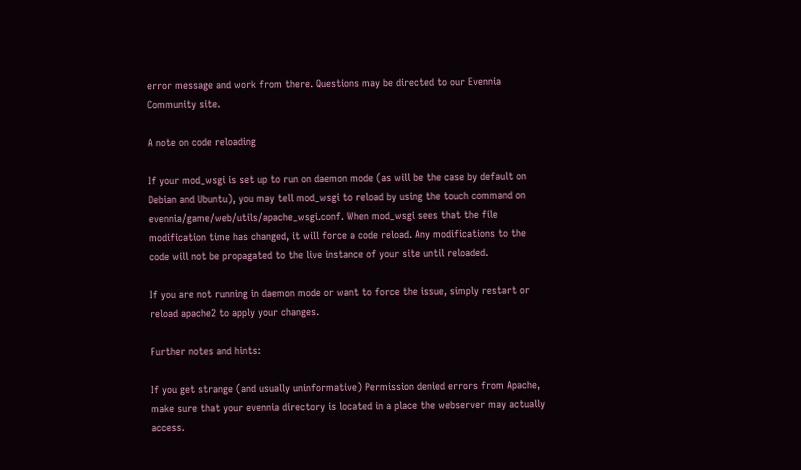error message and work from there. Questions may be directed to our Evennia Community site.

A note on code reloading

If your mod_wsgi is set up to run on daemon mode (as will be the case by default on Debian and Ubuntu), you may tell mod_wsgi to reload by using the touch command on evennia/game/web/utils/apache_wsgi.conf. When mod_wsgi sees that the file modification time has changed, it will force a code reload. Any modifications to the code will not be propagated to the live instance of your site until reloaded.

If you are not running in daemon mode or want to force the issue, simply restart or reload apache2 to apply your changes.

Further notes and hints:

If you get strange (and usually uninformative) Permission denied errors from Apache, make sure that your evennia directory is located in a place the webserver may actually access.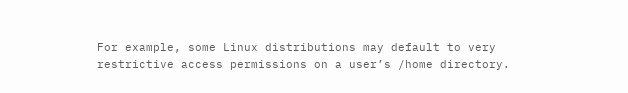For example, some Linux distributions may default to very restrictive access permissions on a user’s /home directory.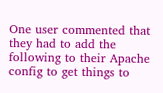One user commented that they had to add the following to their Apache config to get things to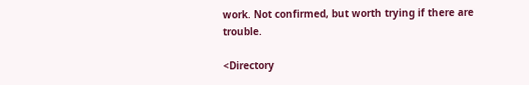work. Not confirmed, but worth trying if there are trouble.

<Directory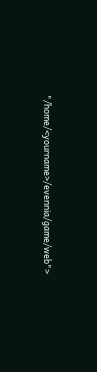"/home/<yourname>/evennia/game/web">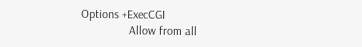Options +ExecCGI
                Allow from all